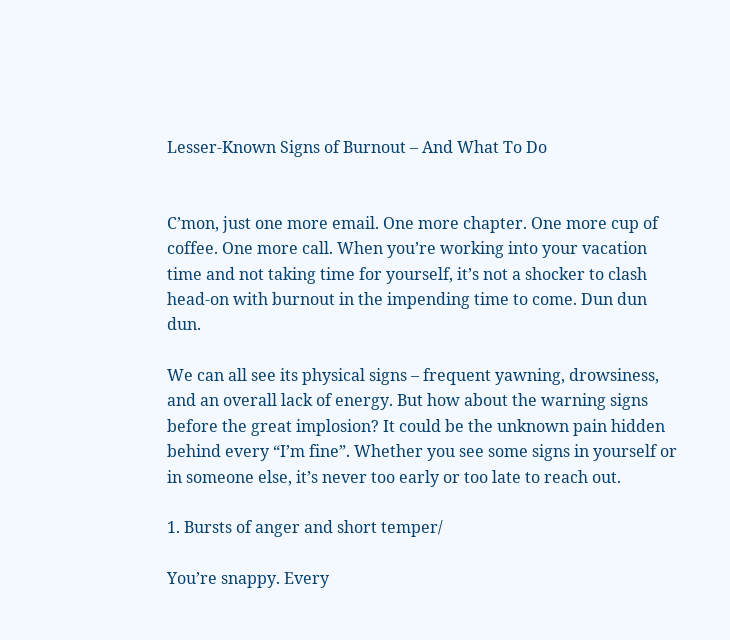Lesser-Known Signs of Burnout – And What To Do


C’mon, just one more email. One more chapter. One more cup of coffee. One more call. When you’re working into your vacation time and not taking time for yourself, it’s not a shocker to clash head-on with burnout in the impending time to come. Dun dun dun.

We can all see its physical signs – frequent yawning, drowsiness, and an overall lack of energy. But how about the warning signs before the great implosion? It could be the unknown pain hidden behind every “I’m fine”. Whether you see some signs in yourself or in someone else, it’s never too early or too late to reach out.

1. Bursts of anger and short temper/

You’re snappy. Every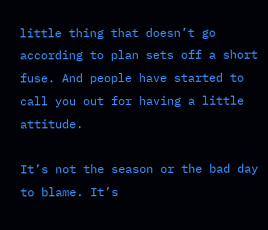little thing that doesn’t go according to plan sets off a short fuse. And people have started to call you out for having a little attitude.

It’s not the season or the bad day to blame. It’s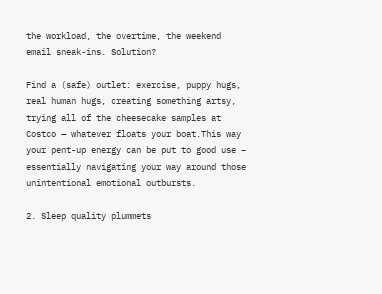the workload, the overtime, the weekend email sneak-ins. Solution?

Find a (safe) outlet: exercise, puppy hugs, real human hugs, creating something artsy, trying all of the cheesecake samples at Costco — whatever floats your boat.This way your pent-up energy can be put to good use – essentially navigating your way around those unintentional emotional outbursts.

2. Sleep quality plummets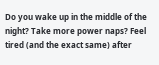Do you wake up in the middle of the night? Take more power naps? Feel tired (and the exact same) after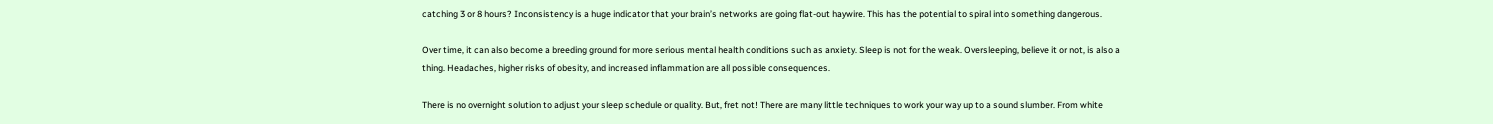catching 3 or 8 hours? Inconsistency is a huge indicator that your brain’s networks are going flat-out haywire. This has the potential to spiral into something dangerous.

Over time, it can also become a breeding ground for more serious mental health conditions such as anxiety. Sleep is not for the weak. Oversleeping, believe it or not, is also a thing. Headaches, higher risks of obesity, and increased inflammation are all possible consequences.

There is no overnight solution to adjust your sleep schedule or quality. But, fret not! There are many little techniques to work your way up to a sound slumber. From white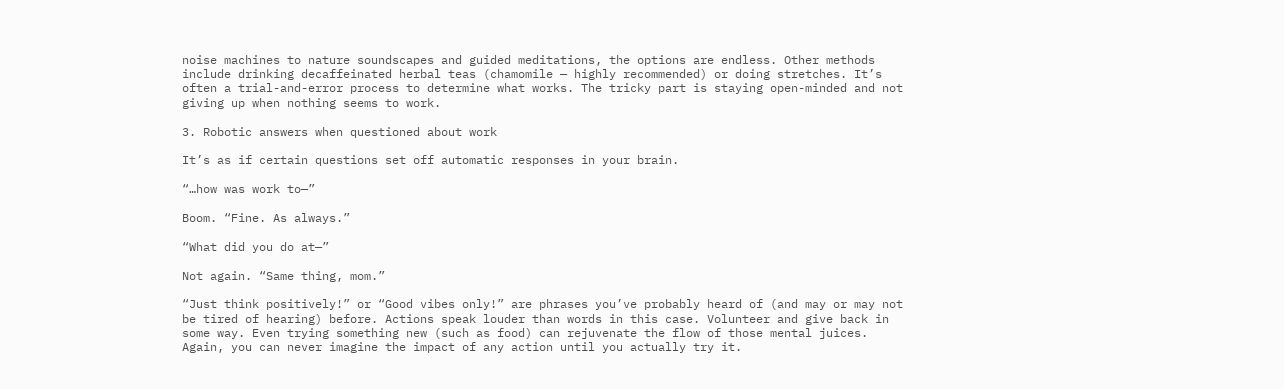noise machines to nature soundscapes and guided meditations, the options are endless. Other methods include drinking decaffeinated herbal teas (chamomile — highly recommended) or doing stretches. It’s often a trial-and-error process to determine what works. The tricky part is staying open-minded and not giving up when nothing seems to work.

3. Robotic answers when questioned about work

It’s as if certain questions set off automatic responses in your brain.

“…how was work to—”

Boom. “Fine. As always.”

“What did you do at—”

Not again. “Same thing, mom.”

“Just think positively!” or “Good vibes only!” are phrases you’ve probably heard of (and may or may not be tired of hearing) before. Actions speak louder than words in this case. Volunteer and give back in some way. Even trying something new (such as food) can rejuvenate the flow of those mental juices. Again, you can never imagine the impact of any action until you actually try it.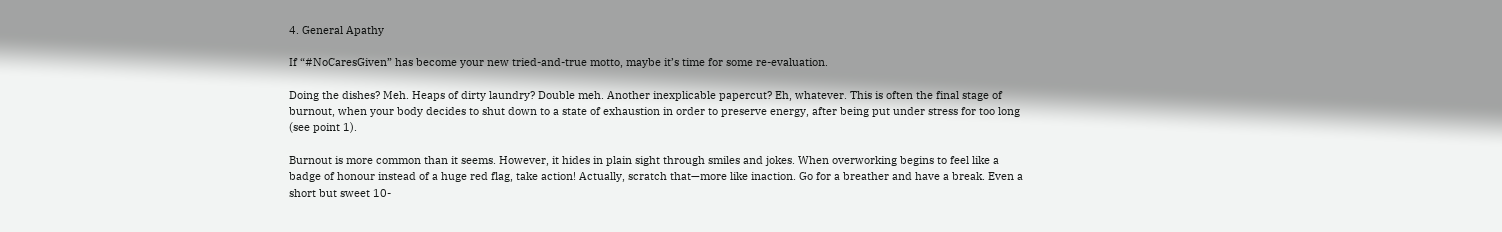4. General Apathy

If “#NoCaresGiven” has become your new tried-and-true motto, maybe it’s time for some re-evaluation.

Doing the dishes? Meh. Heaps of dirty laundry? Double meh. Another inexplicable papercut? Eh, whatever. This is often the final stage of burnout, when your body decides to shut down to a state of exhaustion in order to preserve energy, after being put under stress for too long (see point 1).

Burnout is more common than it seems. However, it hides in plain sight through smiles and jokes. When overworking begins to feel like a badge of honour instead of a huge red flag, take action! Actually, scratch that—more like inaction. Go for a breather and have a break. Even a short but sweet 10-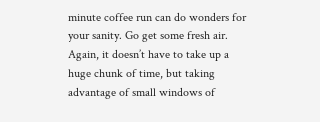minute coffee run can do wonders for your sanity. Go get some fresh air. Again, it doesn’t have to take up a huge chunk of time, but taking advantage of small windows of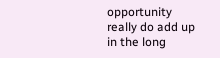opportunity really do add up in the long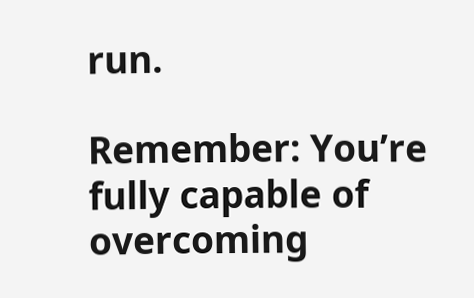run.

Remember: You’re fully capable of overcoming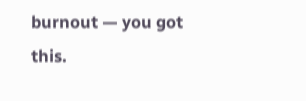burnout — you got this.